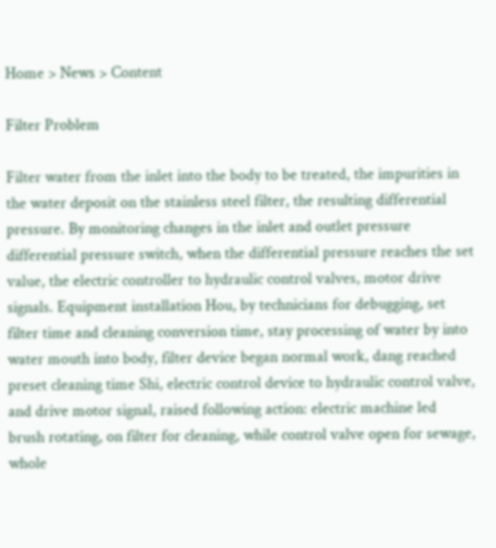Home > News > Content

Filter Problem

Filter water from the inlet into the body to be treated, the impurities in the water deposit on the stainless steel filter, the resulting differential pressure. By monitoring changes in the inlet and outlet pressure differential pressure switch, when the differential pressure reaches the set value, the electric controller to hydraulic control valves, motor drive signals. Equipment installation Hou, by technicians for debugging, set filter time and cleaning conversion time, stay processing of water by into water mouth into body, filter device began normal work, dang reached preset cleaning time Shi, electric control device to hydraulic control valve, and drive motor signal, raised following action: electric machine led brush rotating, on filter for cleaning, while control valve open for sewage, whole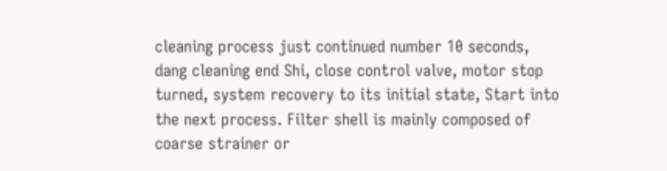cleaning process just continued number 10 seconds, dang cleaning end Shi, close control valve, motor stop turned, system recovery to its initial state, Start into the next process. Filter shell is mainly composed of coarse strainer or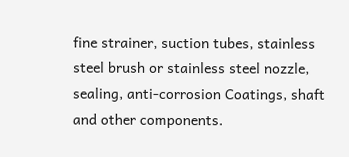fine strainer, suction tubes, stainless steel brush or stainless steel nozzle, sealing, anti-corrosion Coatings, shaft and other components.